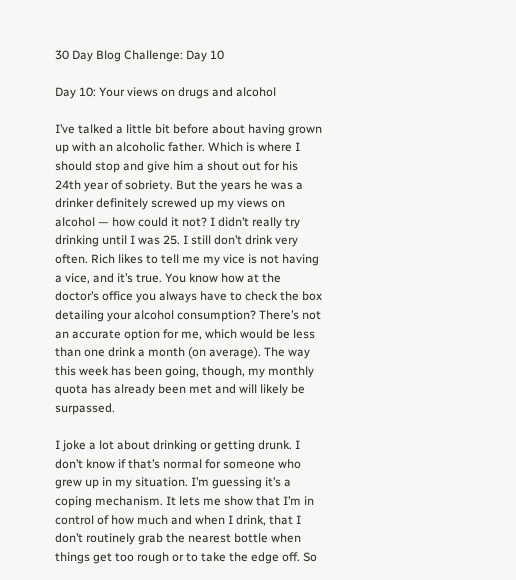30 Day Blog Challenge: Day 10

Day 10: Your views on drugs and alcohol

I’ve talked a little bit before about having grown up with an alcoholic father. Which is where I should stop and give him a shout out for his 24th year of sobriety. But the years he was a drinker definitely screwed up my views on alcohol — how could it not? I didn’t really try drinking until I was 25. I still don’t drink very often. Rich likes to tell me my vice is not having a vice, and it’s true. You know how at the doctor’s office you always have to check the box detailing your alcohol consumption? There’s not an accurate option for me, which would be less than one drink a month (on average). The way this week has been going, though, my monthly quota has already been met and will likely be surpassed.

I joke a lot about drinking or getting drunk. I don’t know if that’s normal for someone who grew up in my situation. I’m guessing it’s a coping mechanism. It lets me show that I’m in control of how much and when I drink, that I don’t routinely grab the nearest bottle when things get too rough or to take the edge off. So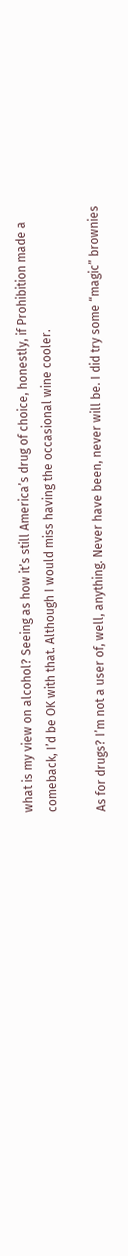what is my view on alcohol? Seeing as how it’s still America’s drug of choice, honestly, if Prohibition made a comeback, I’d be OK with that. Although I would miss having the occasional wine cooler.

As for drugs? I’m not a user of, well, anything. Never have been, never will be. I did try some “magic” brownies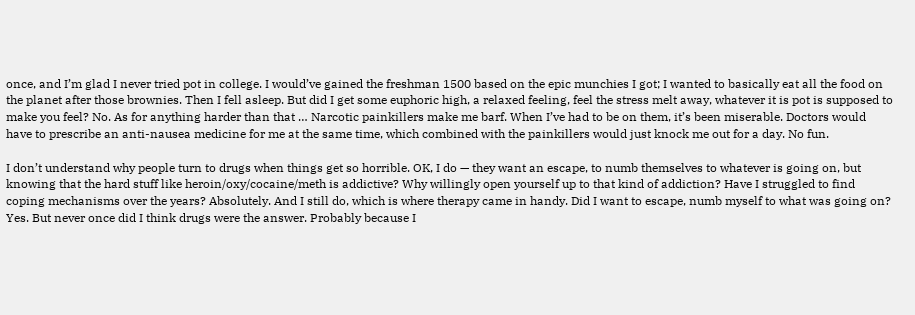once, and I’m glad I never tried pot in college. I would’ve gained the freshman 1500 based on the epic munchies I got; I wanted to basically eat all the food on the planet after those brownies. Then I fell asleep. But did I get some euphoric high, a relaxed feeling, feel the stress melt away, whatever it is pot is supposed to make you feel? No. As for anything harder than that … Narcotic painkillers make me barf. When I’ve had to be on them, it’s been miserable. Doctors would have to prescribe an anti-nausea medicine for me at the same time, which combined with the painkillers would just knock me out for a day. No fun.

I don’t understand why people turn to drugs when things get so horrible. OK, I do — they want an escape, to numb themselves to whatever is going on, but knowing that the hard stuff like heroin/oxy/cocaine/meth is addictive? Why willingly open yourself up to that kind of addiction? Have I struggled to find coping mechanisms over the years? Absolutely. And I still do, which is where therapy came in handy. Did I want to escape, numb myself to what was going on? Yes. But never once did I think drugs were the answer. Probably because I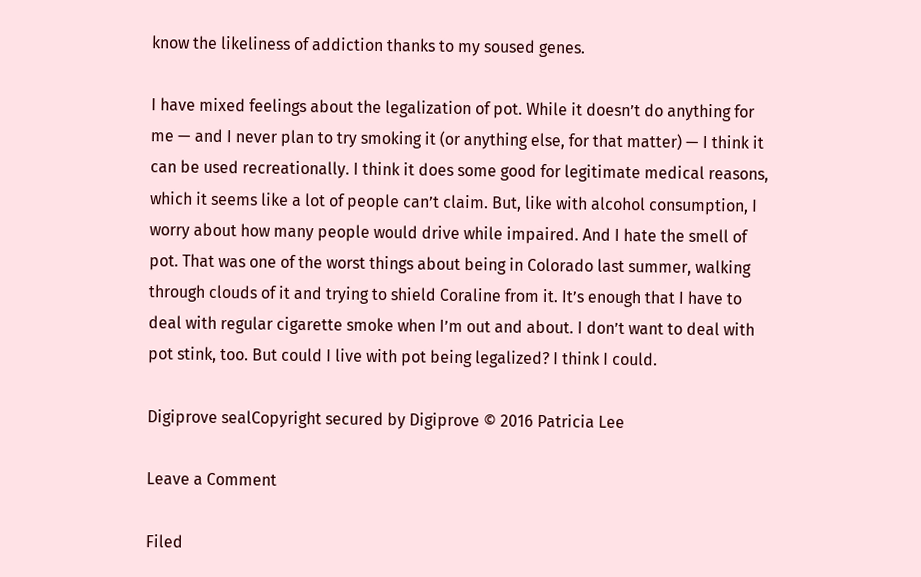know the likeliness of addiction thanks to my soused genes.

I have mixed feelings about the legalization of pot. While it doesn’t do anything for me — and I never plan to try smoking it (or anything else, for that matter) — I think it can be used recreationally. I think it does some good for legitimate medical reasons, which it seems like a lot of people can’t claim. But, like with alcohol consumption, I worry about how many people would drive while impaired. And I hate the smell of pot. That was one of the worst things about being in Colorado last summer, walking through clouds of it and trying to shield Coraline from it. It’s enough that I have to deal with regular cigarette smoke when I’m out and about. I don’t want to deal with pot stink, too. But could I live with pot being legalized? I think I could.

Digiprove sealCopyright secured by Digiprove © 2016 Patricia Lee

Leave a Comment

Filed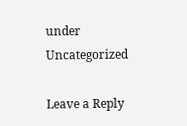under Uncategorized

Leave a Reply